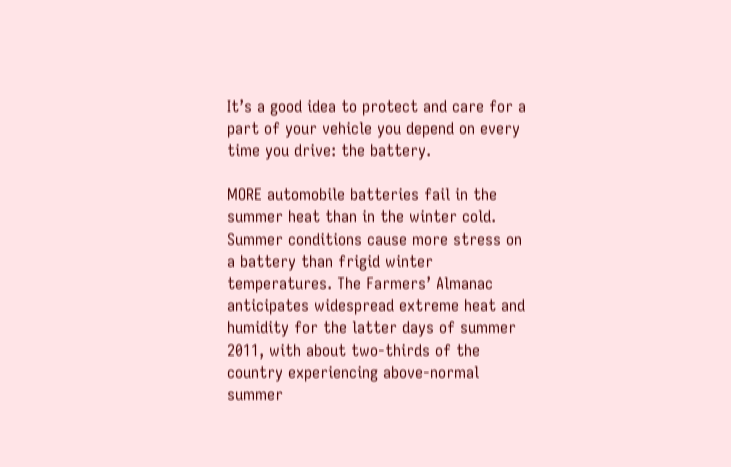It’s a good idea to protect and care for a part of your vehicle you depend on every time you drive: the battery.

MORE automobile batteries fail in the summer heat than in the winter cold. Summer conditions cause more stress on a battery than frigid winter temperatures. The Farmers’ Almanac anticipates widespread extreme heat and humidity for the latter days of summer 2011, with about two-thirds of the country experiencing above-normal summer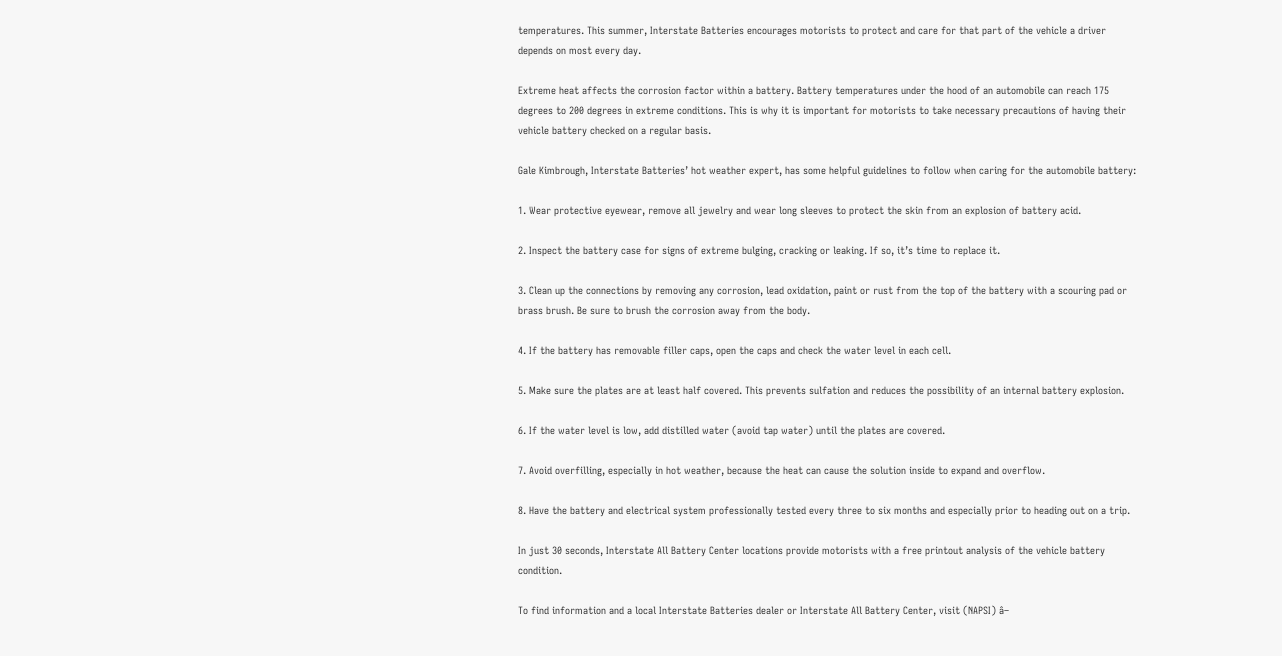temperatures. This summer, Interstate Batteries encourages motorists to protect and care for that part of the vehicle a driver depends on most every day.

Extreme heat affects the corrosion factor within a battery. Battery temperatures under the hood of an automobile can reach 175 degrees to 200 degrees in extreme conditions. This is why it is important for motorists to take necessary precautions of having their vehicle battery checked on a regular basis.

Gale Kimbrough, Interstate Batteries’ hot weather expert, has some helpful guidelines to follow when caring for the automobile battery:

1. Wear protective eyewear, remove all jewelry and wear long sleeves to protect the skin from an explosion of battery acid.

2. Inspect the battery case for signs of extreme bulging, cracking or leaking. If so, it’s time to replace it.

3. Clean up the connections by removing any corrosion, lead oxidation, paint or rust from the top of the battery with a scouring pad or brass brush. Be sure to brush the corrosion away from the body.

4. If the battery has removable filler caps, open the caps and check the water level in each cell.

5. Make sure the plates are at least half covered. This prevents sulfation and reduces the possibility of an internal battery explosion.

6. If the water level is low, add distilled water (avoid tap water) until the plates are covered.

7. Avoid overfilling, especially in hot weather, because the heat can cause the solution inside to expand and overflow.

8. Have the battery and electrical system professionally tested every three to six months and especially prior to heading out on a trip.

In just 30 seconds, Interstate All Battery Center locations provide motorists with a free printout analysis of the vehicle battery condition.

To find information and a local Interstate Batteries dealer or Interstate All Battery Center, visit (NAPSI) â–